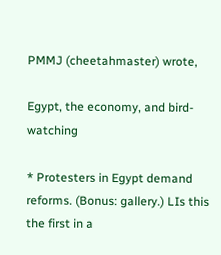PMMJ (cheetahmaster) wrote,

Egypt, the economy, and bird-watching

* Protesters in Egypt demand reforms. (Bonus: gallery.) LIs this the first in a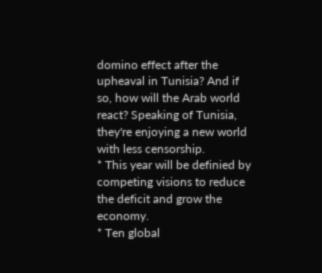domino effect after the upheaval in Tunisia? And if so, how will the Arab world react? Speaking of Tunisia, they're enjoying a new world with less censorship.
* This year will be definied by competing visions to reduce the deficit and grow the economy.
* Ten global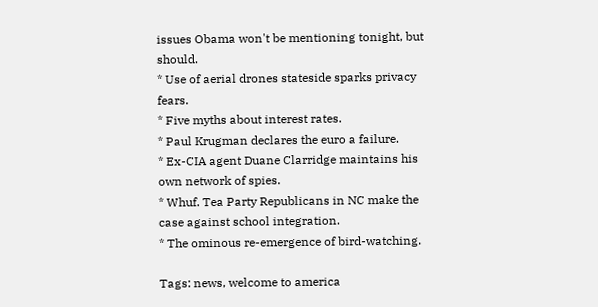issues Obama won't be mentioning tonight, but should.
* Use of aerial drones stateside sparks privacy fears.
* Five myths about interest rates.
* Paul Krugman declares the euro a failure.
* Ex-CIA agent Duane Clarridge maintains his own network of spies.
* Whuf. Tea Party Republicans in NC make the case against school integration.
* The ominous re-emergence of bird-watching.

Tags: news, welcome to america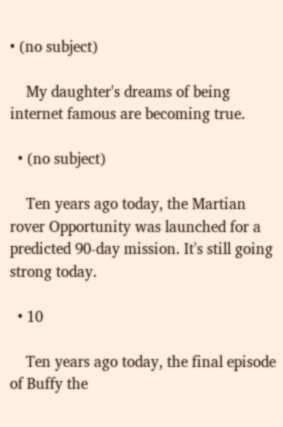• (no subject)

    My daughter's dreams of being internet famous are becoming true.

  • (no subject)

    Ten years ago today, the Martian rover Opportunity was launched for a predicted 90-day mission. It's still going strong today.

  • 10

    Ten years ago today, the final episode of Buffy the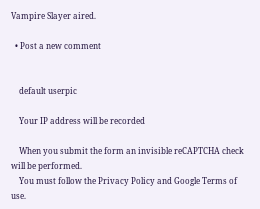Vampire Slayer aired.

  • Post a new comment


    default userpic

    Your IP address will be recorded

    When you submit the form an invisible reCAPTCHA check will be performed.
    You must follow the Privacy Policy and Google Terms of use.